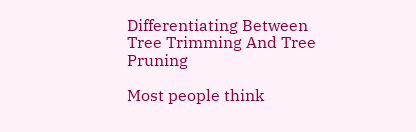Differentiating Between Tree Trimming And Tree Pruning

Most people think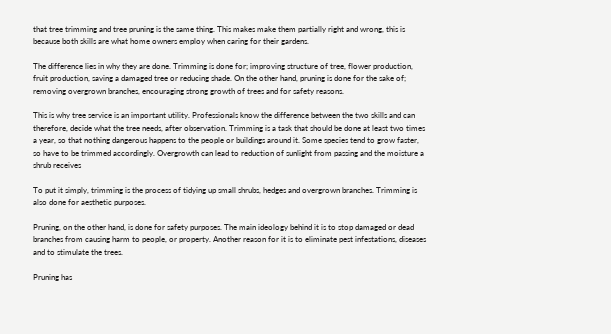that tree trimming and tree pruning is the same thing. This makes make them partially right and wrong, this is because both skills are what home owners employ when caring for their gardens.

The difference lies in why they are done. Trimming is done for; improving structure of tree, flower production, fruit production, saving a damaged tree or reducing shade. On the other hand, pruning is done for the sake of; removing overgrown branches, encouraging strong growth of trees and for safety reasons.

This is why tree service is an important utility. Professionals know the difference between the two skills and can therefore, decide what the tree needs, after observation. Trimming is a task that should be done at least two times a year, so that nothing dangerous happens to the people or buildings around it. Some species tend to grow faster, so have to be trimmed accordingly. Overgrowth can lead to reduction of sunlight from passing and the moisture a shrub receives

To put it simply, trimming is the process of tidying up small shrubs, hedges and overgrown branches. Trimming is also done for aesthetic purposes.

Pruning, on the other hand, is done for safety purposes. The main ideology behind it is to stop damaged or dead branches from causing harm to people, or property. Another reason for it is to eliminate pest infestations, diseases and to stimulate the trees.

Pruning has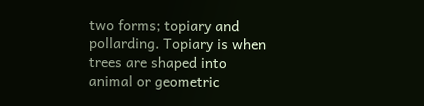two forms; topiary and pollarding. Topiary is when trees are shaped into animal or geometric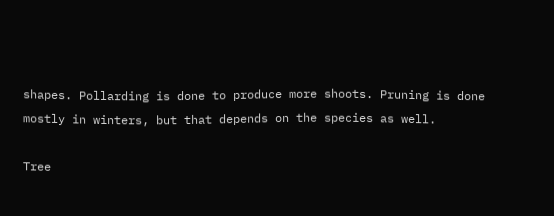shapes. Pollarding is done to produce more shoots. Pruning is done mostly in winters, but that depends on the species as well.

Tree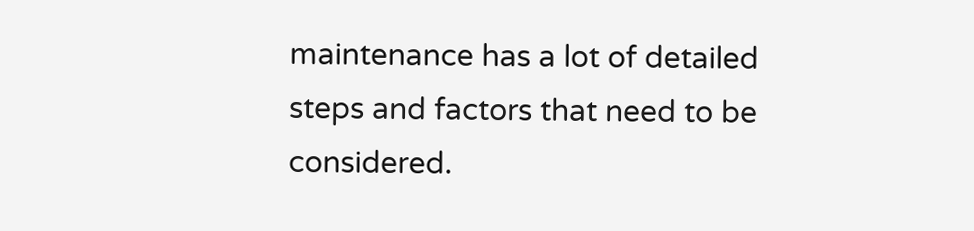maintenance has a lot of detailed steps and factors that need to be considered.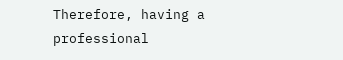Therefore, having a professional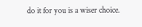do it for you is a wiser choice.